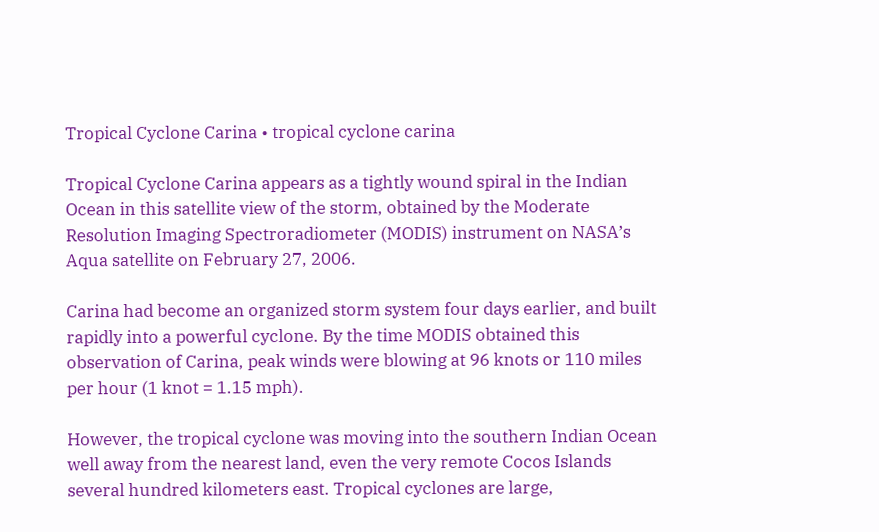Tropical Cyclone Carina • tropical cyclone carina

Tropical Cyclone Carina appears as a tightly wound spiral in the Indian Ocean in this satellite view of the storm, obtained by the Moderate Resolution Imaging Spectroradiometer (MODIS) instrument on NASA’s Aqua satellite on February 27, 2006.

Carina had become an organized storm system four days earlier, and built rapidly into a powerful cyclone. By the time MODIS obtained this observation of Carina, peak winds were blowing at 96 knots or 110 miles per hour (1 knot = 1.15 mph).

However, the tropical cyclone was moving into the southern Indian Ocean well away from the nearest land, even the very remote Cocos Islands several hundred kilometers east. Tropical cyclones are large,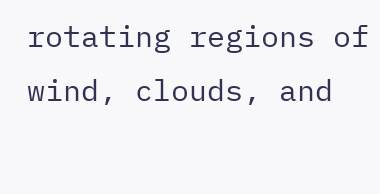rotating regions of wind, clouds, and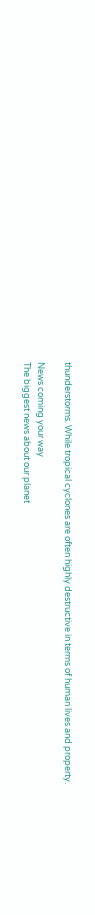thunderstorms. While tropical cyclones are often highly destructive in terms of human lives and property.

News coming your way
The biggest news about our planet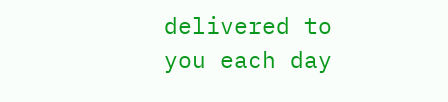delivered to you each day